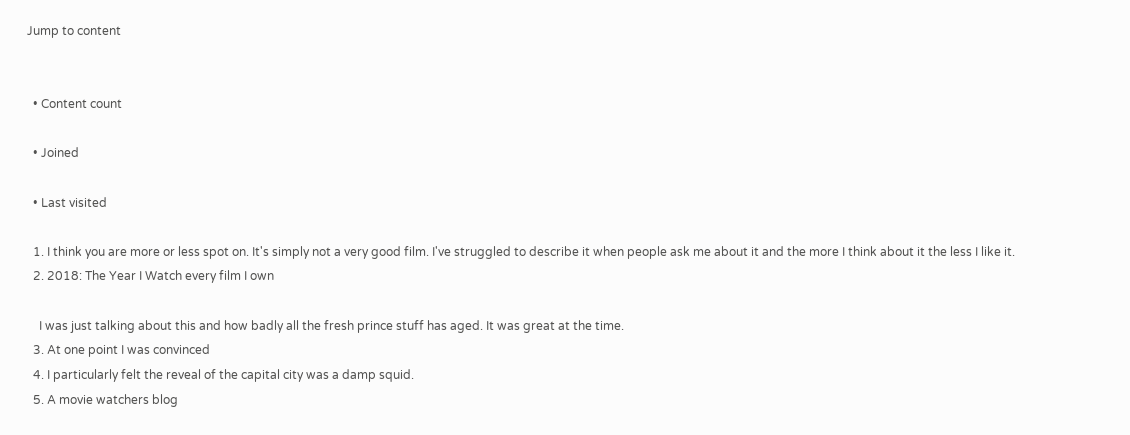Jump to content


  • Content count

  • Joined

  • Last visited

  1. I think you are more or less spot on. It's simply not a very good film. I've struggled to describe it when people ask me about it and the more I think about it the less I like it.
  2. 2018: The Year I Watch every film I own

    I was just talking about this and how badly all the fresh prince stuff has aged. It was great at the time.
  3. At one point I was convinced
  4. I particularly felt the reveal of the capital city was a damp squid.
  5. A movie watchers blog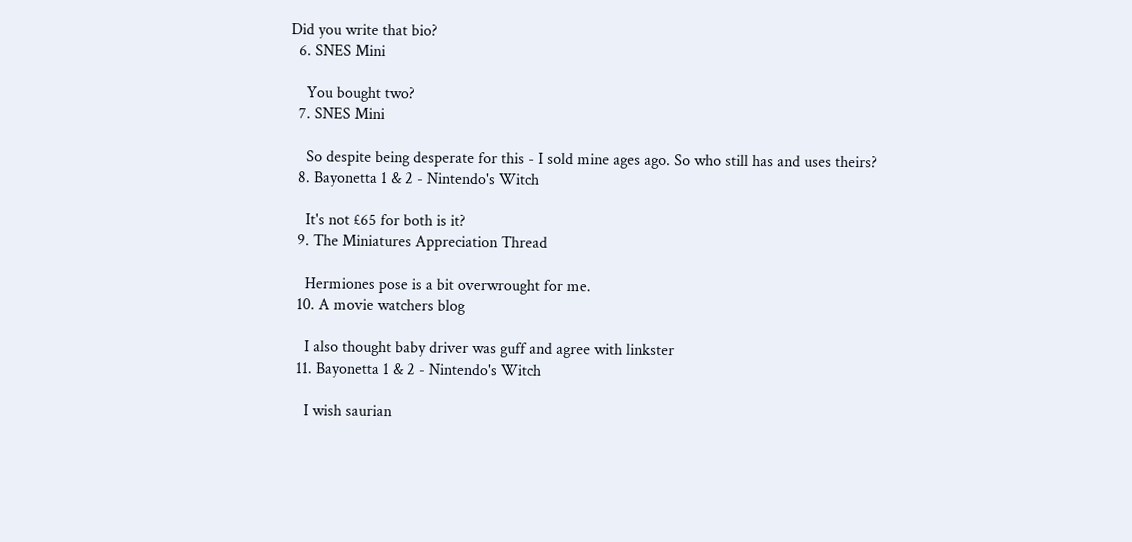Did you write that bio?
  6. SNES Mini

    You bought two?
  7. SNES Mini

    So despite being desperate for this - I sold mine ages ago. So who still has and uses theirs?
  8. Bayonetta 1 & 2 - Nintendo's Witch

    It's not £65 for both is it?
  9. The Miniatures Appreciation Thread

    Hermiones pose is a bit overwrought for me.
  10. A movie watchers blog

    I also thought baby driver was guff and agree with linkster
  11. Bayonetta 1 & 2 - Nintendo's Witch

    I wish saurian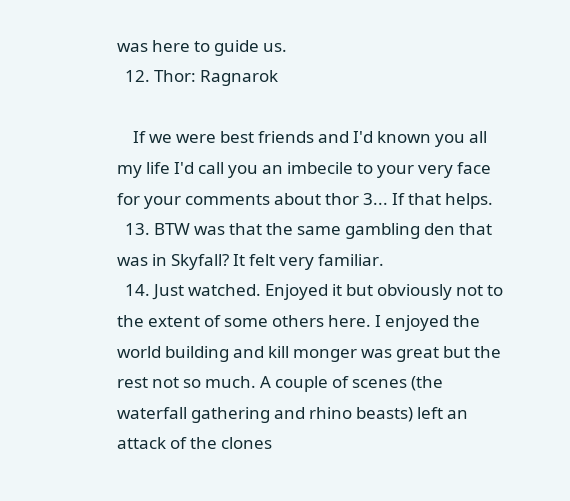was here to guide us.
  12. Thor: Ragnarok

    If we were best friends and I'd known you all my life I'd call you an imbecile to your very face for your comments about thor 3... If that helps.
  13. BTW was that the same gambling den that was in Skyfall? It felt very familiar.
  14. Just watched. Enjoyed it but obviously not to the extent of some others here. I enjoyed the world building and kill monger was great but the rest not so much. A couple of scenes (the waterfall gathering and rhino beasts) left an attack of the clones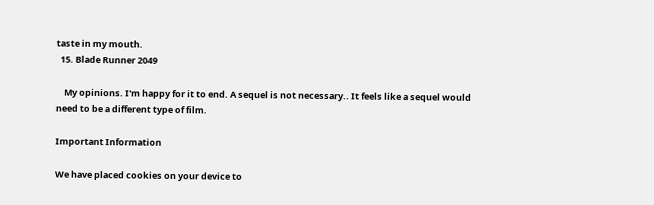taste in my mouth.
  15. Blade Runner 2049

    My opinions. I'm happy for it to end. A sequel is not necessary.. It feels like a sequel would need to be a different type of film.

Important Information

We have placed cookies on your device to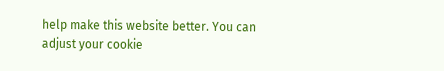help make this website better. You can adjust your cookie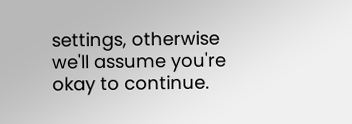settings, otherwise we'll assume you're okay to continue.